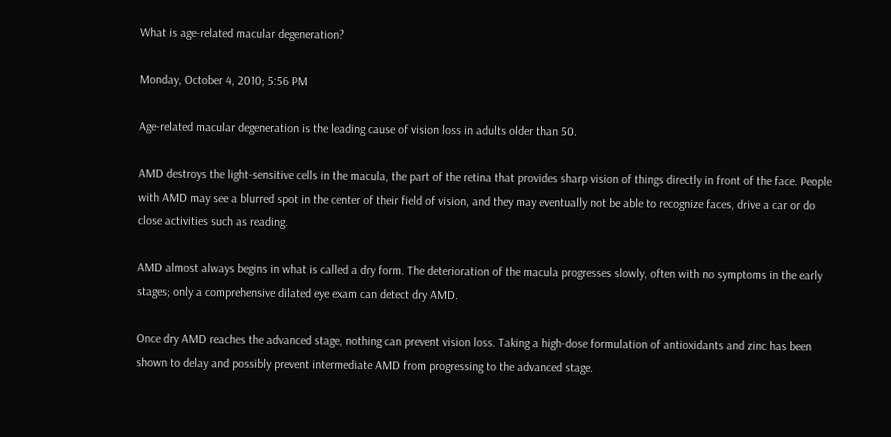What is age-related macular degeneration?

Monday, October 4, 2010; 5:56 PM

Age-related macular degeneration is the leading cause of vision loss in adults older than 50.

AMD destroys the light-sensitive cells in the macula, the part of the retina that provides sharp vision of things directly in front of the face. People with AMD may see a blurred spot in the center of their field of vision, and they may eventually not be able to recognize faces, drive a car or do close activities such as reading.

AMD almost always begins in what is called a dry form. The deterioration of the macula progresses slowly, often with no symptoms in the early stages; only a comprehensive dilated eye exam can detect dry AMD.

Once dry AMD reaches the advanced stage, nothing can prevent vision loss. Taking a high-dose formulation of antioxidants and zinc has been shown to delay and possibly prevent intermediate AMD from progressing to the advanced stage.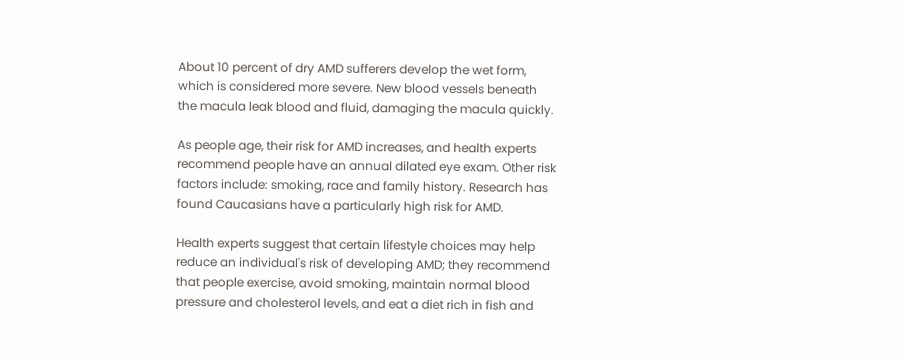About 10 percent of dry AMD sufferers develop the wet form, which is considered more severe. New blood vessels beneath the macula leak blood and fluid, damaging the macula quickly.

As people age, their risk for AMD increases, and health experts recommend people have an annual dilated eye exam. Other risk factors include: smoking, race and family history. Research has found Caucasians have a particularly high risk for AMD.

Health experts suggest that certain lifestyle choices may help reduce an individual's risk of developing AMD; they recommend that people exercise, avoid smoking, maintain normal blood pressure and cholesterol levels, and eat a diet rich in fish and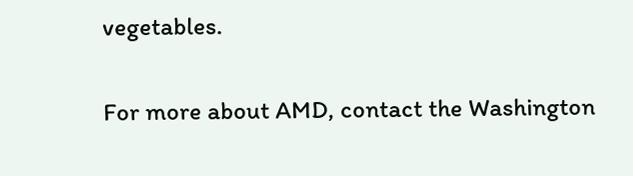vegetables.

For more about AMD, contact the Washington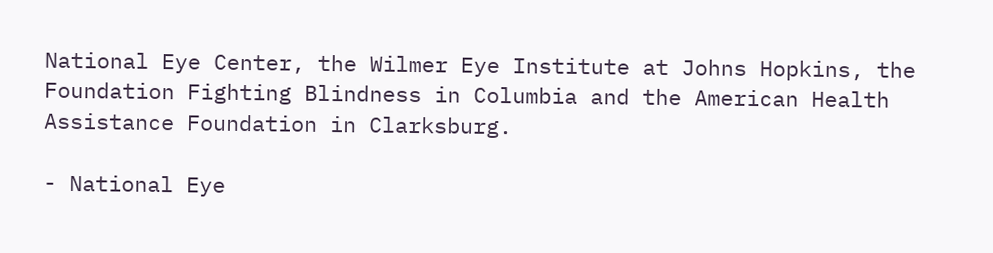National Eye Center, the Wilmer Eye Institute at Johns Hopkins, the Foundation Fighting Blindness in Columbia and the American Health Assistance Foundation in Clarksburg.

- National Eye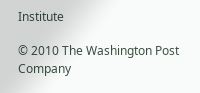Institute

© 2010 The Washington Post Company